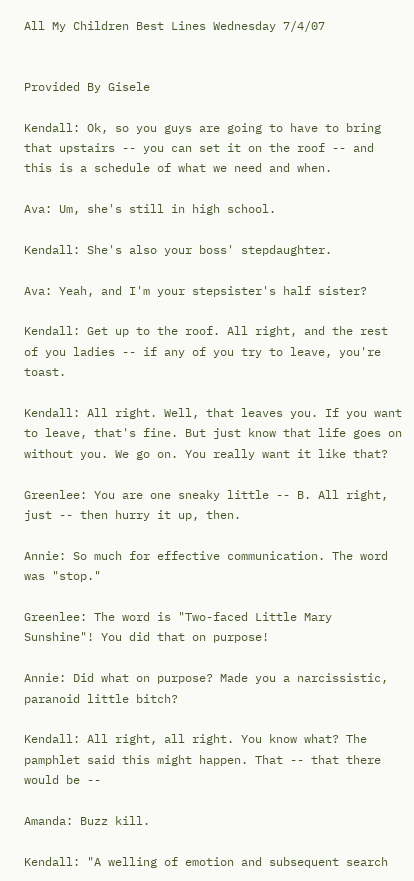All My Children Best Lines Wednesday 7/4/07


Provided By Gisele

Kendall: Ok, so you guys are going to have to bring that upstairs -- you can set it on the roof -- and this is a schedule of what we need and when.

Ava: Um, she's still in high school.

Kendall: She's also your boss' stepdaughter.

Ava: Yeah, and I'm your stepsister's half sister?

Kendall: Get up to the roof. All right, and the rest of you ladies -- if any of you try to leave, you're toast.

Kendall: All right. Well, that leaves you. If you want to leave, that's fine. But just know that life goes on without you. We go on. You really want it like that?

Greenlee: You are one sneaky little -- B. All right, just -- then hurry it up, then.

Annie: So much for effective communication. The word was "stop."

Greenlee: The word is "Two-faced Little Mary Sunshine"! You did that on purpose!

Annie: Did what on purpose? Made you a narcissistic, paranoid little bitch?

Kendall: All right, all right. You know what? The pamphlet said this might happen. That -- that there would be --

Amanda: Buzz kill.

Kendall: "A welling of emotion and subsequent search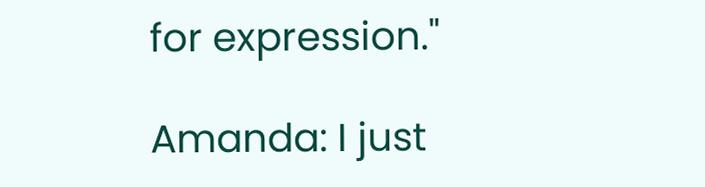for expression."

Amanda: I just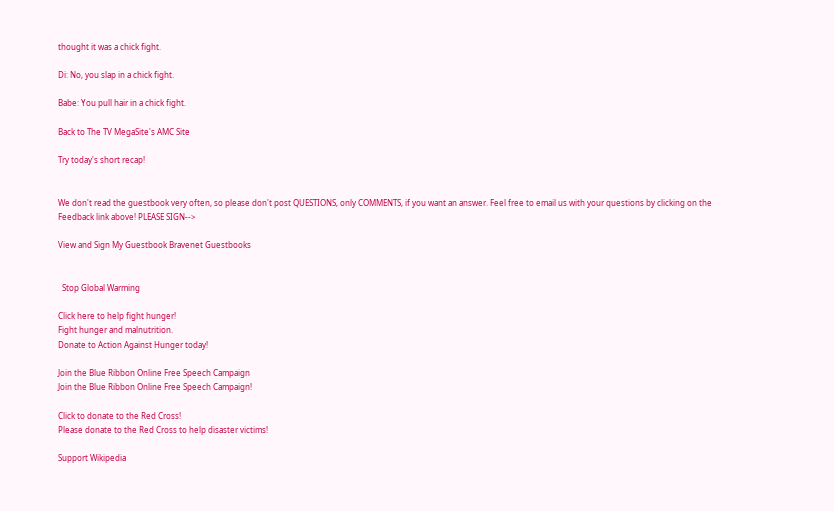thought it was a chick fight.

Di: No, you slap in a chick fight.

Babe: You pull hair in a chick fight.

Back to The TV MegaSite's AMC Site

Try today's short recap!


We don't read the guestbook very often, so please don't post QUESTIONS, only COMMENTS, if you want an answer. Feel free to email us with your questions by clicking on the Feedback link above! PLEASE SIGN-->

View and Sign My Guestbook Bravenet Guestbooks


  Stop Global Warming

Click here to help fight hunger!
Fight hunger and malnutrition.
Donate to Action Against Hunger today!

Join the Blue Ribbon Online Free Speech Campaign
Join the Blue Ribbon Online Free Speech Campaign!

Click to donate to the Red Cross!
Please donate to the Red Cross to help disaster victims!

Support Wikipedia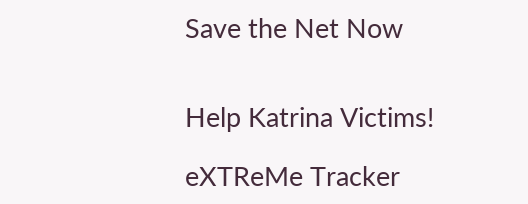Save the Net Now


Help Katrina Victims!

eXTReMe Tracker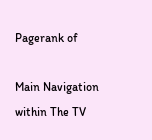Pagerank of

Main Navigation within The TV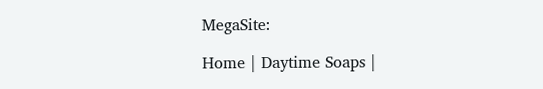MegaSite:

Home | Daytime Soaps |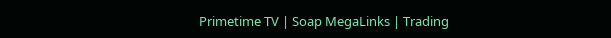Primetime TV | Soap MegaLinks | Trading